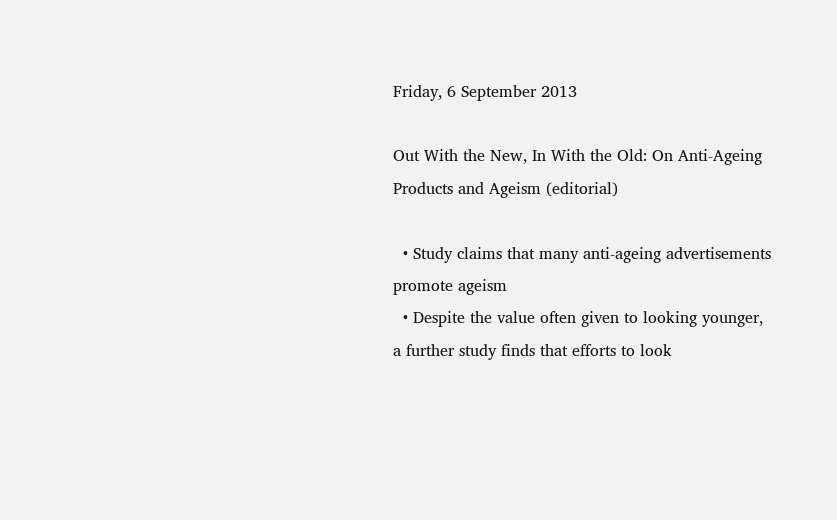Friday, 6 September 2013

Out With the New, In With the Old: On Anti-Ageing Products and Ageism (editorial)

  • Study claims that many anti-ageing advertisements promote ageism
  • Despite the value often given to looking younger, a further study finds that efforts to look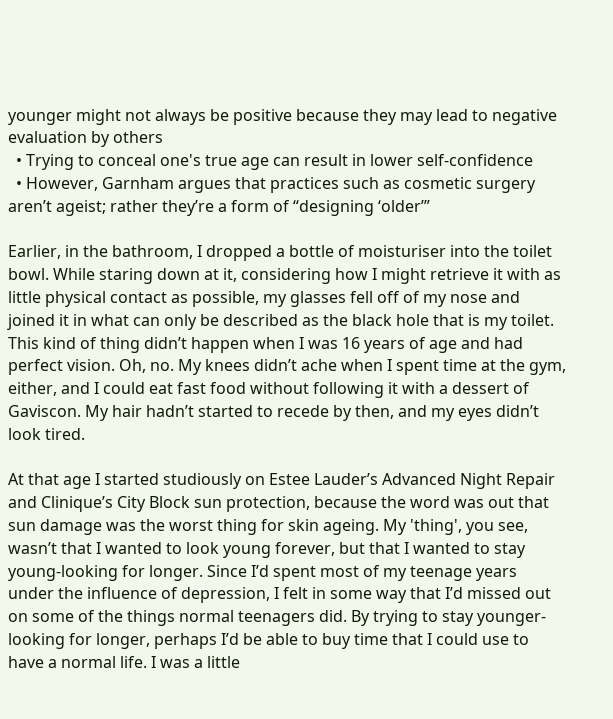younger might not always be positive because they may lead to negative evaluation by others
  • Trying to conceal one's true age can result in lower self-confidence
  • However, Garnham argues that practices such as cosmetic surgery aren’t ageist; rather they’re a form of “designing ‘older’”

Earlier, in the bathroom, I dropped a bottle of moisturiser into the toilet bowl. While staring down at it, considering how I might retrieve it with as little physical contact as possible, my glasses fell off of my nose and joined it in what can only be described as the black hole that is my toilet. This kind of thing didn’t happen when I was 16 years of age and had perfect vision. Oh, no. My knees didn’t ache when I spent time at the gym, either, and I could eat fast food without following it with a dessert of Gaviscon. My hair hadn’t started to recede by then, and my eyes didn’t look tired.

At that age I started studiously on Estee Lauder’s Advanced Night Repair and Clinique’s City Block sun protection, because the word was out that sun damage was the worst thing for skin ageing. My 'thing', you see, wasn’t that I wanted to look young forever, but that I wanted to stay young-looking for longer. Since I’d spent most of my teenage years under the influence of depression, I felt in some way that I’d missed out on some of the things normal teenagers did. By trying to stay younger-looking for longer, perhaps I’d be able to buy time that I could use to have a normal life. I was a little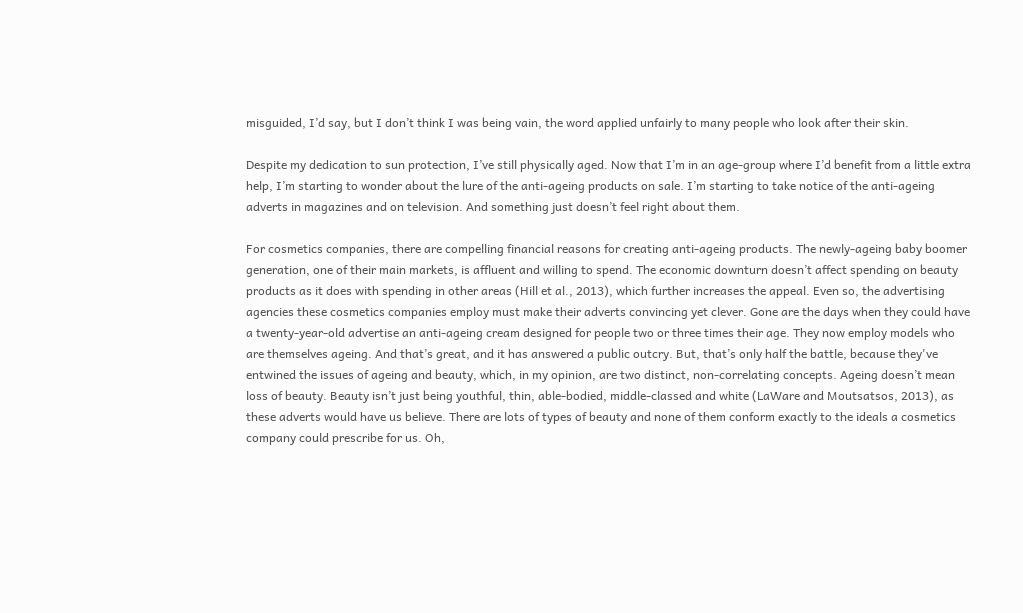misguided, I’d say, but I don’t think I was being vain, the word applied unfairly to many people who look after their skin.

Despite my dedication to sun protection, I’ve still physically aged. Now that I’m in an age-group where I’d benefit from a little extra help, I’m starting to wonder about the lure of the anti-ageing products on sale. I’m starting to take notice of the anti-ageing adverts in magazines and on television. And something just doesn’t feel right about them.

For cosmetics companies, there are compelling financial reasons for creating anti-ageing products. The newly-ageing baby boomer generation, one of their main markets, is affluent and willing to spend. The economic downturn doesn’t affect spending on beauty products as it does with spending in other areas (Hill et al., 2013), which further increases the appeal. Even so, the advertising agencies these cosmetics companies employ must make their adverts convincing yet clever. Gone are the days when they could have a twenty-year-old advertise an anti-ageing cream designed for people two or three times their age. They now employ models who are themselves ageing. And that’s great, and it has answered a public outcry. But, that’s only half the battle, because they've entwined the issues of ageing and beauty, which, in my opinion, are two distinct, non-correlating concepts. Ageing doesn’t mean loss of beauty. Beauty isn’t just being youthful, thin, able-bodied, middle-classed and white (LaWare and Moutsatsos, 2013), as these adverts would have us believe. There are lots of types of beauty and none of them conform exactly to the ideals a cosmetics company could prescribe for us. Oh,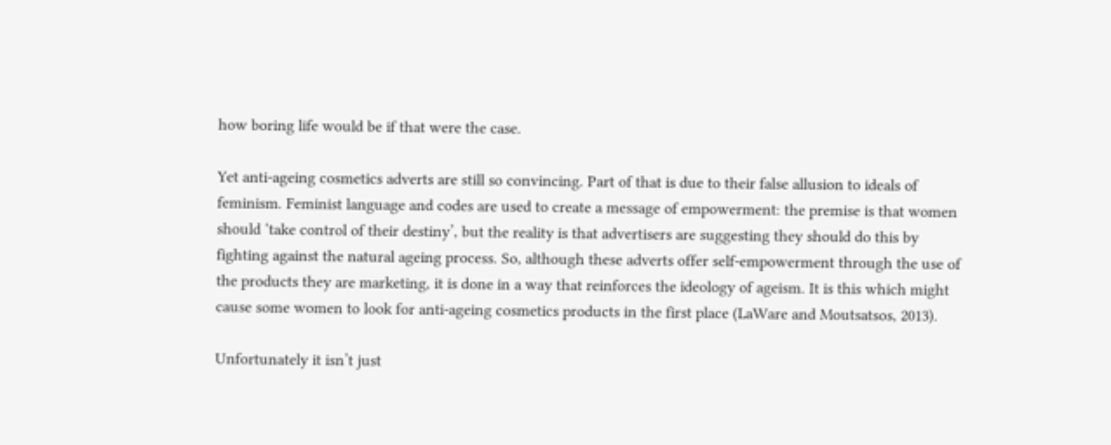how boring life would be if that were the case.

Yet anti-ageing cosmetics adverts are still so convincing. Part of that is due to their false allusion to ideals of feminism. Feminist language and codes are used to create a message of empowerment: the premise is that women should ‘take control of their destiny’, but the reality is that advertisers are suggesting they should do this by fighting against the natural ageing process. So, although these adverts offer self-empowerment through the use of the products they are marketing, it is done in a way that reinforces the ideology of ageism. It is this which might cause some women to look for anti-ageing cosmetics products in the first place (LaWare and Moutsatsos, 2013).

Unfortunately it isn’t just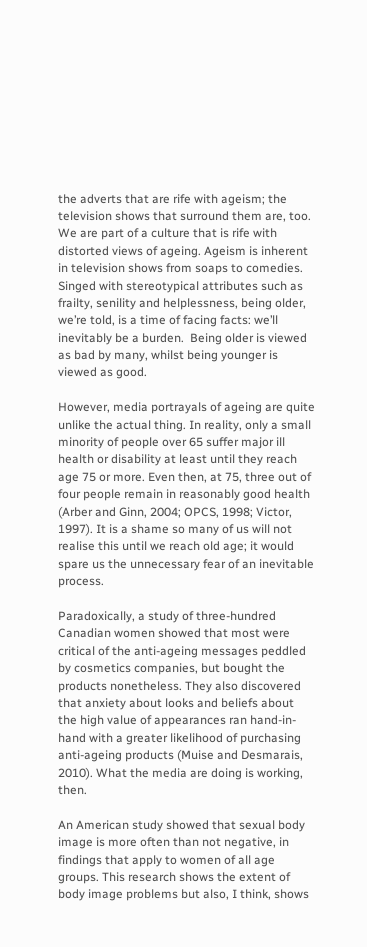the adverts that are rife with ageism; the television shows that surround them are, too. We are part of a culture that is rife with distorted views of ageing. Ageism is inherent in television shows from soaps to comedies. Singed with stereotypical attributes such as frailty, senility and helplessness, being older, we’re told, is a time of facing facts: we’ll inevitably be a burden.  Being older is viewed as bad by many, whilst being younger is viewed as good.

However, media portrayals of ageing are quite unlike the actual thing. In reality, only a small minority of people over 65 suffer major ill health or disability at least until they reach age 75 or more. Even then, at 75, three out of four people remain in reasonably good health (Arber and Ginn, 2004; OPCS, 1998; Victor, 1997). It is a shame so many of us will not realise this until we reach old age; it would spare us the unnecessary fear of an inevitable process.

Paradoxically, a study of three-hundred Canadian women showed that most were critical of the anti-ageing messages peddled by cosmetics companies, but bought the products nonetheless. They also discovered that anxiety about looks and beliefs about the high value of appearances ran hand-in-hand with a greater likelihood of purchasing anti-ageing products (Muise and Desmarais, 2010). What the media are doing is working, then.

An American study showed that sexual body image is more often than not negative, in findings that apply to women of all age groups. This research shows the extent of body image problems but also, I think, shows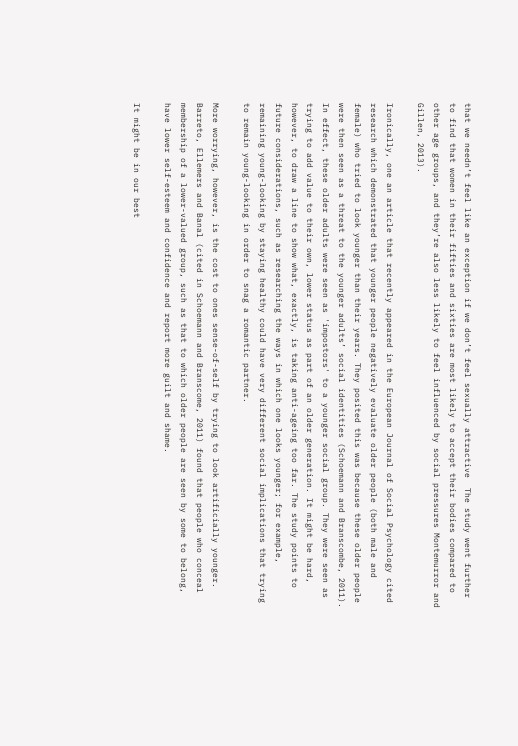that we needn’t feel like an exception if we don’t feel sexually attractive  The study went further to find that women in their fifties and sixties are most likely to accept their bodies compared to other age groups, and they’re also less likely to feel influenced by social pressures Montemurror and Gillen, 2013).

Ironically, one an article that recently appeared in the European Journal of Social Psychology cited research which demonstrated that younger people negatively evaluate older people (both male and female) who tried to look younger than their years. They posited this was because these older people were then seen as a threat to the younger adults’ social identities (Schoemann and Branscombe, 2011). In effect, these older adults were seen as 'impostors' to a younger social group. They were seen as trying to add value to their own, lower status as part of an older generation. It might be hard, however, to draw a line to show what, exactly, is taking anti-ageing too far. The study points to future considerations, such as researching the ways in which one looks younger; for example, remaining young-looking by staying healthy could have very different social implications that trying to remain young-looking in order to snag a romantic partner.

More worrying, however, is the cost to ones sense-of-self by trying to look artificially younger. Barreto, Ellemers and Banal (cited in Schoemann and Branscome, 2011) found that people who conceal membership of a lower-valued group, such as that to which older people are seen by some to belong, have lower self-esteem and confidence and report more guilt and shame.

It might be in our best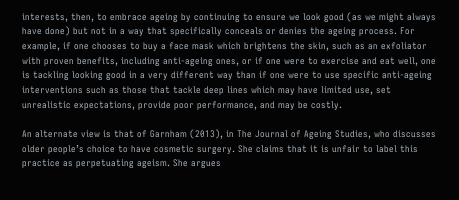interests, then, to embrace ageing by continuing to ensure we look good (as we might always have done) but not in a way that specifically conceals or denies the ageing process. For example, if one chooses to buy a face mask which brightens the skin, such as an exfoliator with proven benefits, including anti-ageing ones, or if one were to exercise and eat well, one is tackling looking good in a very different way than if one were to use specific anti-ageing interventions such as those that tackle deep lines which may have limited use, set unrealistic expectations, provide poor performance, and may be costly.

An alternate view is that of Garnham (2013), in The Journal of Ageing Studies, who discusses older people’s choice to have cosmetic surgery. She claims that it is unfair to label this practice as perpetuating ageism. She argues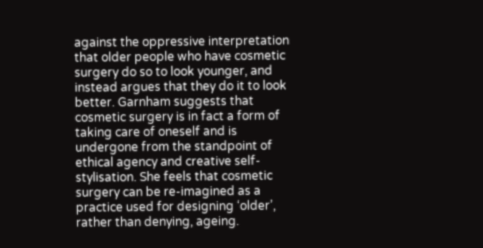against the oppressive interpretation that older people who have cosmetic surgery do so to look younger, and instead argues that they do it to look better. Garnham suggests that cosmetic surgery is in fact a form of taking care of oneself and is undergone from the standpoint of ethical agency and creative self-stylisation. She feels that cosmetic surgery can be re-imagined as a practice used for designing ‘older’, rather than denying, ageing.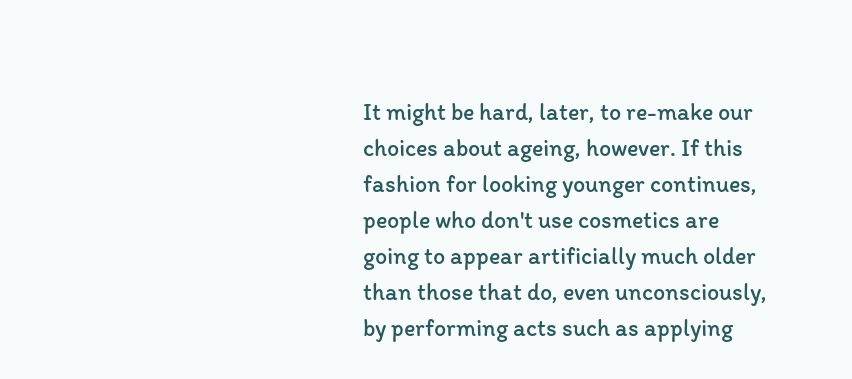It might be hard, later, to re-make our choices about ageing, however. If this fashion for looking younger continues, people who don't use cosmetics are going to appear artificially much older than those that do, even unconsciously, by performing acts such as applying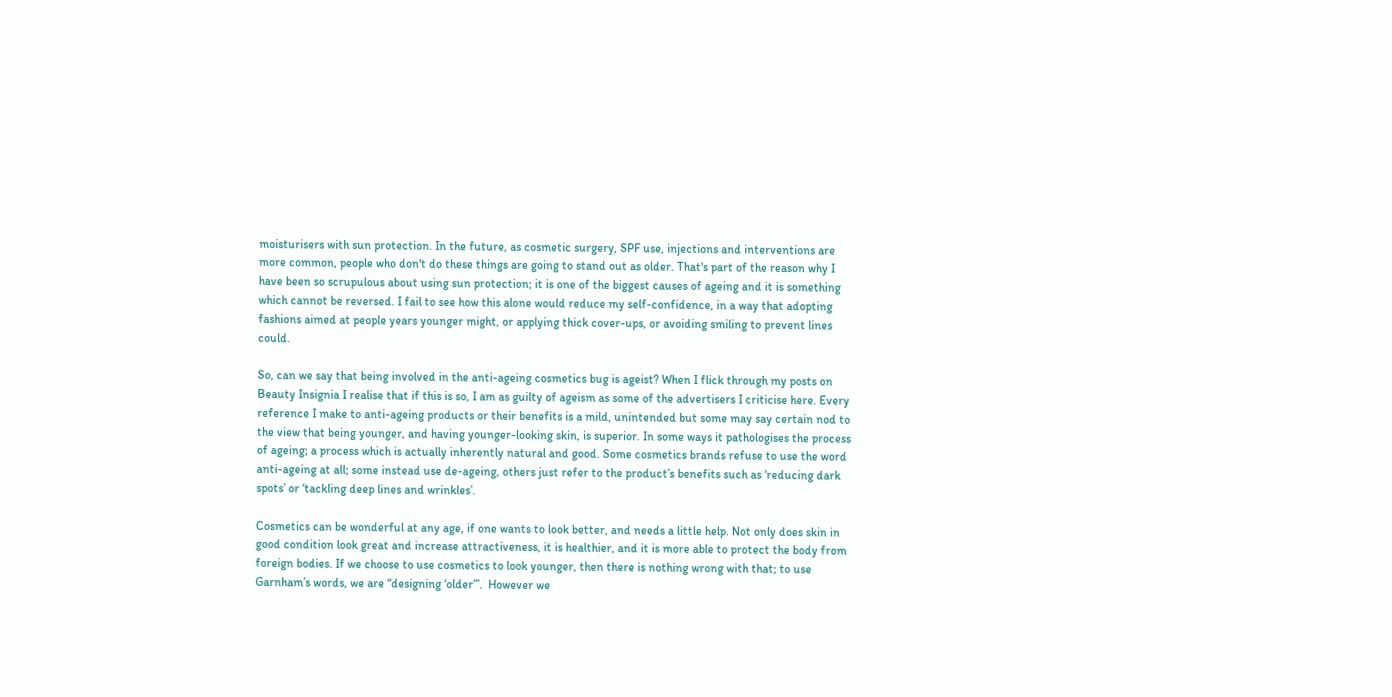moisturisers with sun protection. In the future, as cosmetic surgery, SPF use, injections and interventions are more common, people who don't do these things are going to stand out as older. That's part of the reason why I have been so scrupulous about using sun protection; it is one of the biggest causes of ageing and it is something which cannot be reversed. I fail to see how this alone would reduce my self-confidence, in a way that adopting fashions aimed at people years younger might, or applying thick cover-ups, or avoiding smiling to prevent lines could.

So, can we say that being involved in the anti-ageing cosmetics bug is ageist? When I flick through my posts on Beauty Insignia I realise that if this is so, I am as guilty of ageism as some of the advertisers I criticise here. Every reference I make to anti-ageing products or their benefits is a mild, unintended but some may say certain nod to the view that being younger, and having younger-looking skin, is superior. In some ways it pathologises the process of ageing; a process which is actually inherently natural and good. Some cosmetics brands refuse to use the word anti-ageing at all; some instead use de-ageing, others just refer to the product’s benefits such as ‘reducing dark spots’ or ‘tackling deep lines and wrinkles’.

Cosmetics can be wonderful at any age, if one wants to look better, and needs a little help. Not only does skin in good condition look great and increase attractiveness, it is healthier, and it is more able to protect the body from foreign bodies. If we choose to use cosmetics to look younger, then there is nothing wrong with that; to use Garnham’s words, we are “designing ‘older’”.  However we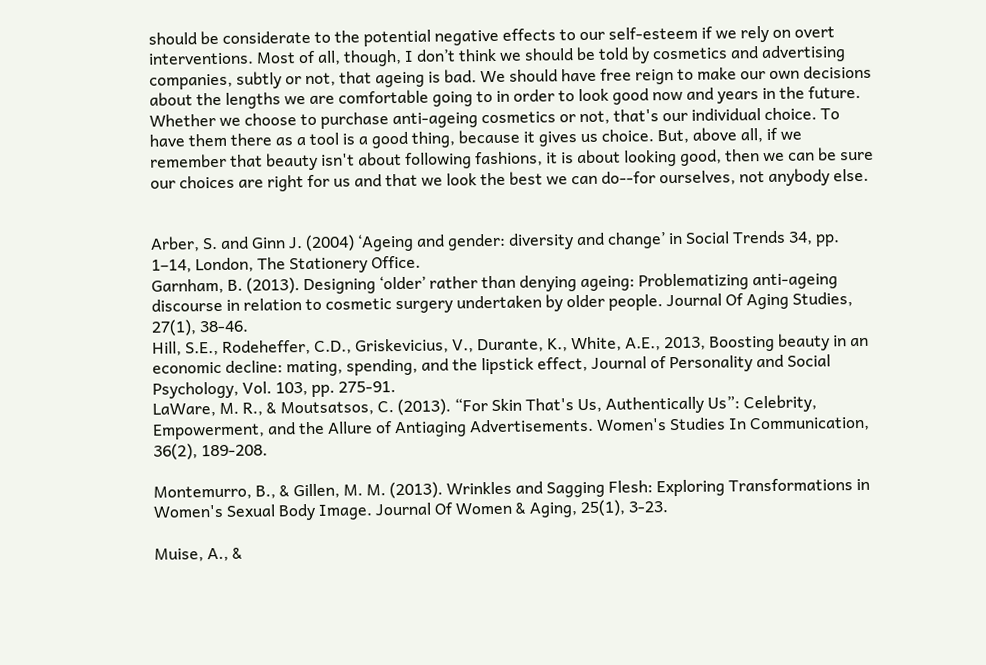should be considerate to the potential negative effects to our self-esteem if we rely on overt interventions. Most of all, though, I don’t think we should be told by cosmetics and advertising companies, subtly or not, that ageing is bad. We should have free reign to make our own decisions about the lengths we are comfortable going to in order to look good now and years in the future. Whether we choose to purchase anti-ageing cosmetics or not, that's our individual choice. To have them there as a tool is a good thing, because it gives us choice. But, above all, if we remember that beauty isn't about following fashions, it is about looking good, then we can be sure our choices are right for us and that we look the best we can do--for ourselves, not anybody else.


Arber, S. and Ginn J. (2004) ‘Ageing and gender: diversity and change’ in Social Trends 34, pp. 1–14, London, The Stationery Office.
Garnham, B. (2013). Designing ‘older’ rather than denying ageing: Problematizing anti-ageing discourse in relation to cosmetic surgery undertaken by older people. Journal Of Aging Studies, 27(1), 38-46.
Hill, S.E., Rodeheffer, C.D., Griskevicius, V., Durante, K., White, A.E., 2013, Boosting beauty in an economic decline: mating, spending, and the lipstick effect, Journal of Personality and Social Psychology, Vol. 103, pp. 275-91.
LaWare, M. R., & Moutsatsos, C. (2013). “For Skin That's Us, Authentically Us”: Celebrity, Empowerment, and the Allure of Antiaging Advertisements. Women's Studies In Communication, 36(2), 189-208.

Montemurro, B., & Gillen, M. M. (2013). Wrinkles and Sagging Flesh: Exploring Transformations in Women's Sexual Body Image. Journal Of Women & Aging, 25(1), 3-23.

Muise, A., &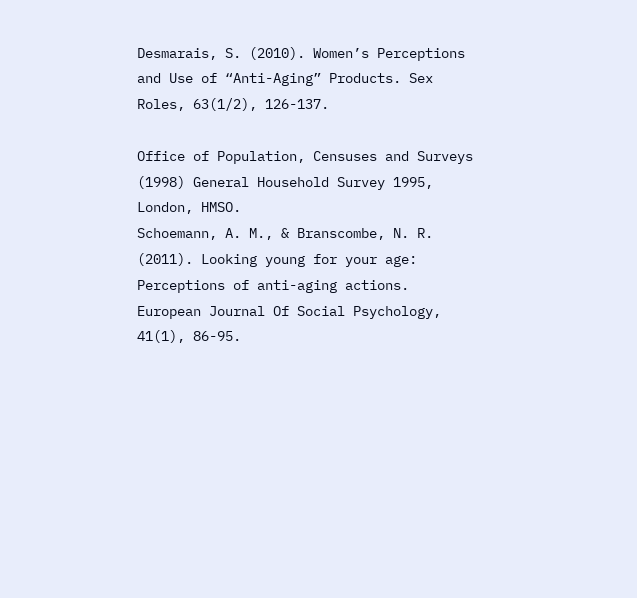Desmarais, S. (2010). Women’s Perceptions and Use of “Anti-Aging” Products. Sex Roles, 63(1/2), 126-137.

Office of Population, Censuses and Surveys (1998) General Household Survey 1995, London, HMSO.
Schoemann, A. M., & Branscombe, N. R. (2011). Looking young for your age: Perceptions of anti-aging actions. European Journal Of Social Psychology, 41(1), 86-95.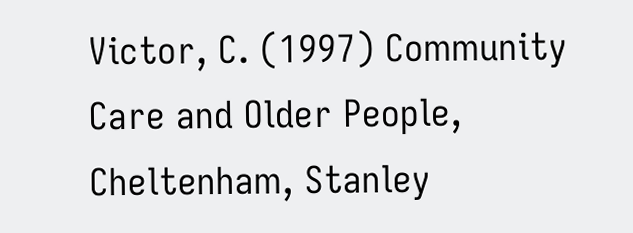Victor, C. (1997) Community Care and Older People, Cheltenham, Stanley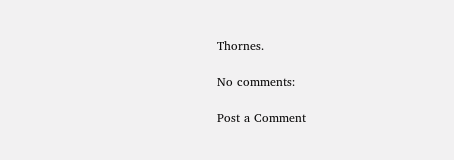Thornes.

No comments:

Post a Comment